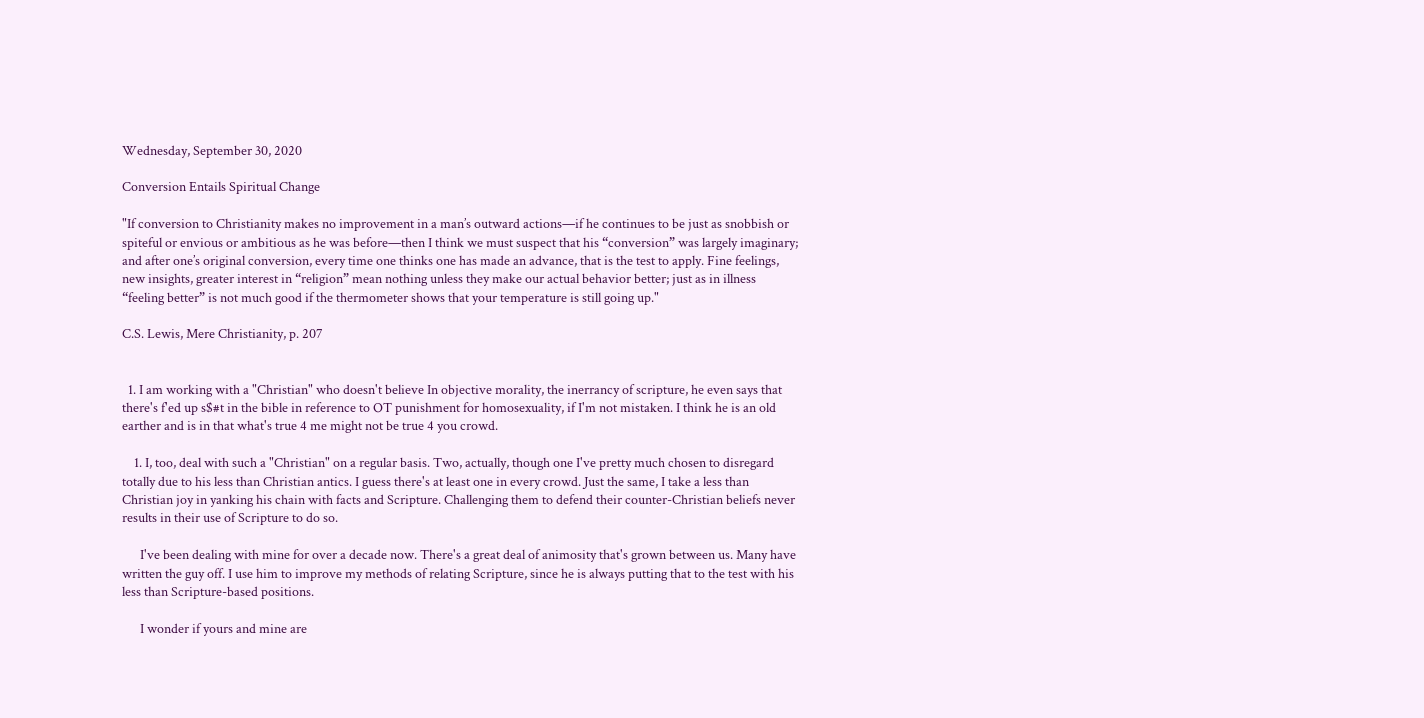Wednesday, September 30, 2020

Conversion Entails Spiritual Change

"If conversion to Christianity makes no improvement in a man’s outward actions—if he continues to be just as snobbish or spiteful or envious or ambitious as he was before—then I think we must suspect that his “conversion” was largely imaginary; and after one’s original conversion, every time one thinks one has made an advance, that is the test to apply. Fine feelings, new insights, greater interest in “religion” mean nothing unless they make our actual behavior better; just as in illness “feeling better” is not much good if the thermometer shows that your temperature is still going up."

C.S. Lewis, Mere Christianity, p. 207


  1. I am working with a "Christian" who doesn't believe In objective morality, the inerrancy of scripture, he even says that there's f'ed up s$#t in the bible in reference to OT punishment for homosexuality, if I'm not mistaken. I think he is an old earther and is in that what's true 4 me might not be true 4 you crowd.

    1. I, too, deal with such a "Christian" on a regular basis. Two, actually, though one I've pretty much chosen to disregard totally due to his less than Christian antics. I guess there's at least one in every crowd. Just the same, I take a less than Christian joy in yanking his chain with facts and Scripture. Challenging them to defend their counter-Christian beliefs never results in their use of Scripture to do so.

      I've been dealing with mine for over a decade now. There's a great deal of animosity that's grown between us. Many have written the guy off. I use him to improve my methods of relating Scripture, since he is always putting that to the test with his less than Scripture-based positions.

      I wonder if yours and mine are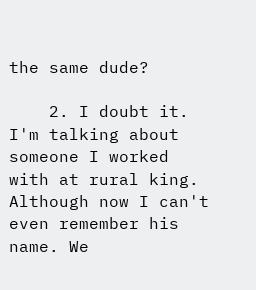the same dude?

    2. I doubt it. I'm talking about someone I worked with at rural king. Although now I can't even remember his name. We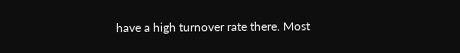have a high turnover rate there. Most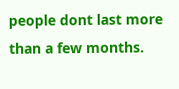people dont last more than a few months.